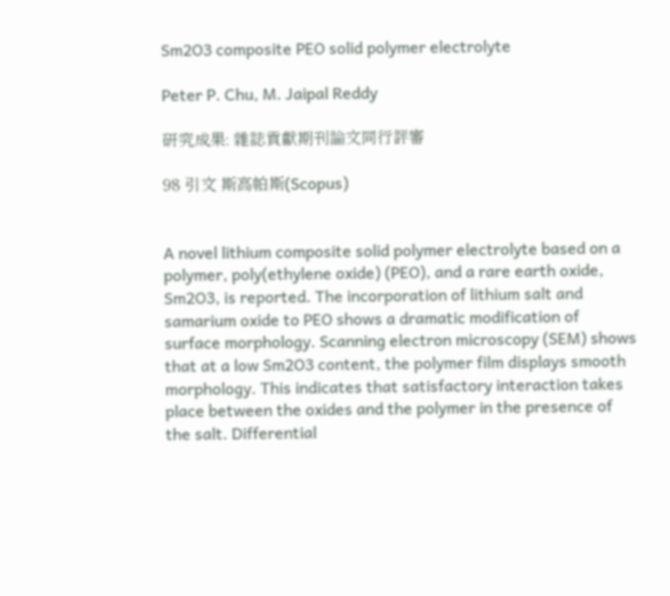Sm2O3 composite PEO solid polymer electrolyte

Peter P. Chu, M. Jaipal Reddy

研究成果: 雜誌貢獻期刊論文同行評審

98 引文 斯高帕斯(Scopus)


A novel lithium composite solid polymer electrolyte based on a polymer, poly(ethylene oxide) (PEO), and a rare earth oxide, Sm2O3, is reported. The incorporation of lithium salt and samarium oxide to PEO shows a dramatic modification of surface morphology. Scanning electron microscopy (SEM) shows that at a low Sm2O3 content, the polymer film displays smooth morphology. This indicates that satisfactory interaction takes place between the oxides and the polymer in the presence of the salt. Differential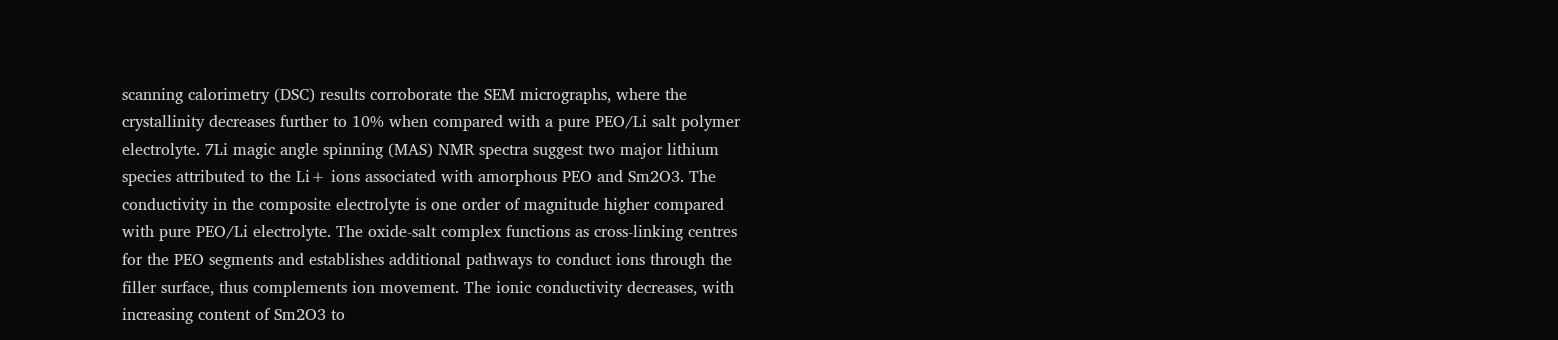scanning calorimetry (DSC) results corroborate the SEM micrographs, where the crystallinity decreases further to 10% when compared with a pure PEO/Li salt polymer electrolyte. 7Li magic angle spinning (MAS) NMR spectra suggest two major lithium species attributed to the Li+ ions associated with amorphous PEO and Sm2O3. The conductivity in the composite electrolyte is one order of magnitude higher compared with pure PEO/Li electrolyte. The oxide-salt complex functions as cross-linking centres for the PEO segments and establishes additional pathways to conduct ions through the filler surface, thus complements ion movement. The ionic conductivity decreases, with increasing content of Sm2O3 to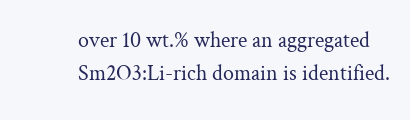over 10 wt.% where an aggregated Sm2O3:Li-rich domain is identified.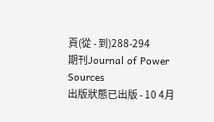頁(從 - 到)288-294
期刊Journal of Power Sources
出版狀態已出版 - 10 4月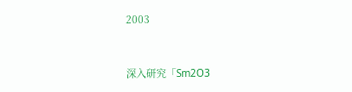2003


深入研究「Sm2O3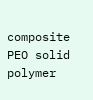composite PEO solid polymer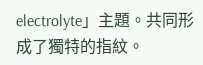electrolyte」主題。共同形成了獨特的指紋。